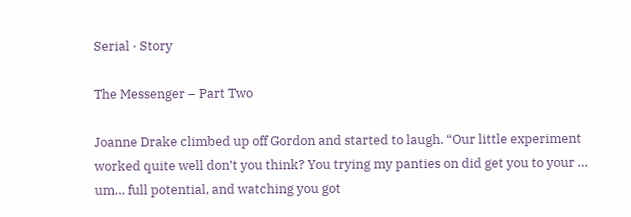Serial · Story

The Messenger – Part Two

Joanne Drake climbed up off Gordon and started to laugh. “Our little experiment worked quite well don’t you think? You trying my panties on did get you to your … um… full potential, and watching you got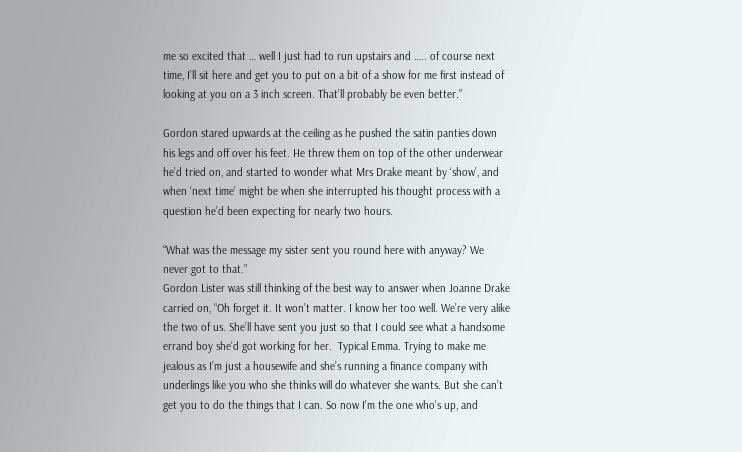me so excited that … well I just had to run upstairs and ….. of course next time, I’ll sit here and get you to put on a bit of a show for me first instead of looking at you on a 3 inch screen. That’ll probably be even better.”

Gordon stared upwards at the ceiling as he pushed the satin panties down his legs and off over his feet. He threw them on top of the other underwear he’d tried on, and started to wonder what Mrs Drake meant by ‘show’, and when ‘next time’ might be when she interrupted his thought process with a question he’d been expecting for nearly two hours.

“What was the message my sister sent you round here with anyway? We never got to that.”
Gordon Lister was still thinking of the best way to answer when Joanne Drake carried on, “Oh forget it. It won’t matter. I know her too well. We’re very alike the two of us. She’ll have sent you just so that I could see what a handsome errand boy she’d got working for her.  Typical Emma. Trying to make me jealous as I’m just a housewife and she’s running a finance company with underlings like you who she thinks will do whatever she wants. But she can’t get you to do the things that I can. So now I’m the one who’s up, and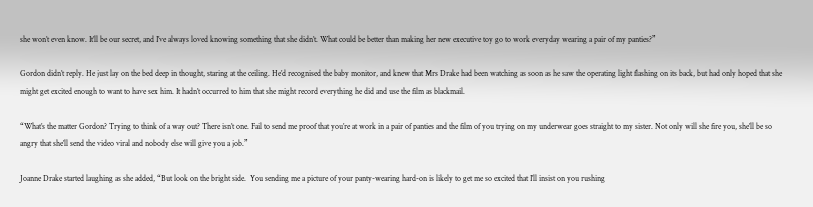she won’t even know. It’ll be our secret, and I’ve always loved knowing something that she didn’t. What could be better than making her new executive toy go to work everyday wearing a pair of my panties?”

Gordon didn’t reply. He just lay on the bed deep in thought, staring at the ceiling. He’d recognised the baby monitor, and knew that Mrs Drake had been watching as soon as he saw the operating light flashing on its back, but had only hoped that she might get excited enough to want to have sex him. It hadn’t occurred to him that she might record everything he did and use the film as blackmail.

“What’s the matter Gordon? Trying to think of a way out? There isn’t one. Fail to send me proof that you’re at work in a pair of panties and the film of you trying on my underwear goes straight to my sister. Not only will she fire you, she’ll be so angry that she’ll send the video viral and nobody else will give you a job.”

Joanne Drake started laughing as she added, “But look on the bright side.  You sending me a picture of your panty-wearing hard-on is likely to get me so excited that I’ll insist on you rushing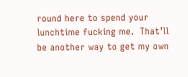round here to spend your lunchtime fucking me.  That’ll be another way to get my own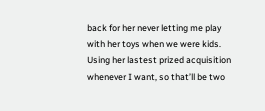back for her never letting me play with her toys when we were kids. Using her lastest prized acquisition whenever I want, so that’ll be two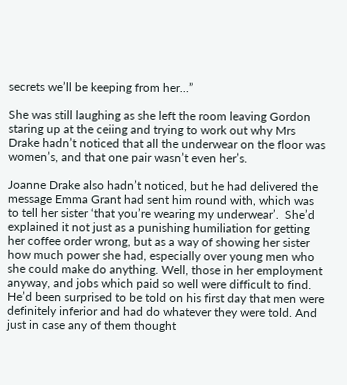secrets we’ll be keeping from her…”

She was still laughing as she left the room leaving Gordon staring up at the ceiing and trying to work out why Mrs Drake hadn’t noticed that all the underwear on the floor was women’s, and that one pair wasn’t even her’s.

Joanne Drake also hadn’t noticed, but he had delivered the message Emma Grant had sent him round with, which was to tell her sister ‘that you’re wearing my underwear’.  She’d explained it not just as a punishing humiliation for getting her coffee order wrong, but as a way of showing her sister how much power she had, especially over young men who she could make do anything. Well, those in her employment anyway, and jobs which paid so well were difficult to find. He’d been surprised to be told on his first day that men were definitely inferior and had do whatever they were told. And just in case any of them thought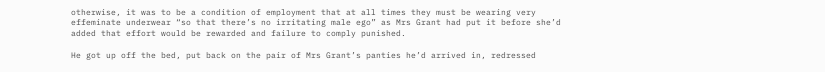otherwise, it was to be a condition of employment that at all times they must be wearing very effeminate underwear “so that there’s no irritating male ego” as Mrs Grant had put it before she’d added that effort would be rewarded and failure to comply punished.

He got up off the bed, put back on the pair of Mrs Grant’s panties he’d arrived in, redressed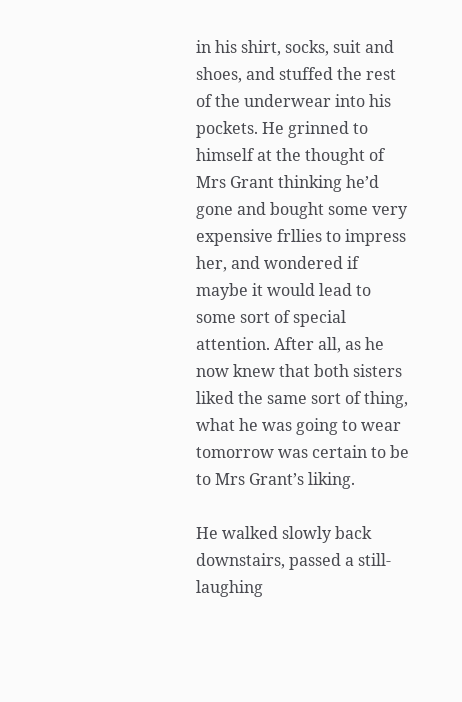in his shirt, socks, suit and shoes, and stuffed the rest of the underwear into his pockets. He grinned to himself at the thought of Mrs Grant thinking he’d gone and bought some very expensive frllies to impress her, and wondered if maybe it would lead to some sort of special attention. After all, as he now knew that both sisters liked the same sort of thing, what he was going to wear tomorrow was certain to be to Mrs Grant’s liking.

He walked slowly back downstairs, passed a still-laughing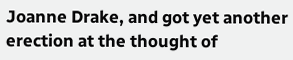Joanne Drake, and got yet another erection at the thought of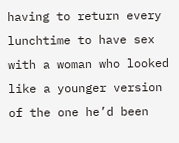having to return every lunchtime to have sex with a woman who looked like a younger version of the one he’d been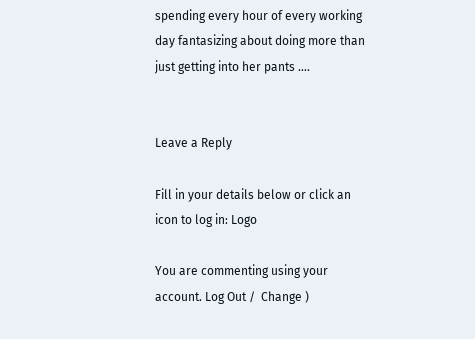spending every hour of every working day fantasizing about doing more than just getting into her pants ….


Leave a Reply

Fill in your details below or click an icon to log in: Logo

You are commenting using your account. Log Out /  Change )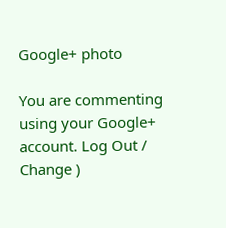Google+ photo

You are commenting using your Google+ account. Log Out /  Change )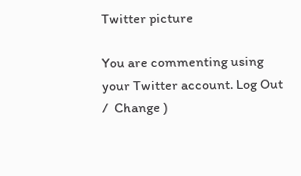Twitter picture

You are commenting using your Twitter account. Log Out /  Change )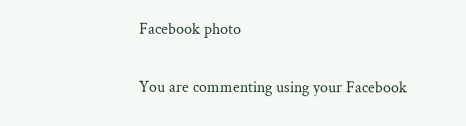Facebook photo

You are commenting using your Facebook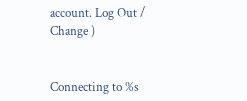account. Log Out /  Change )


Connecting to %s